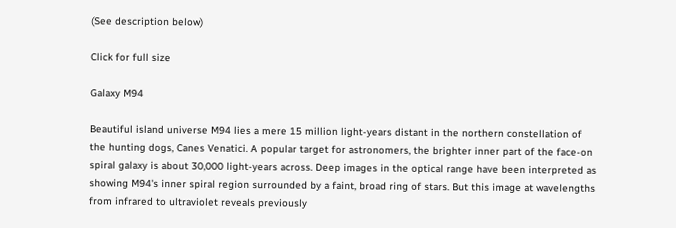(See description below)

Click for full size

Galaxy M94

Beautiful island universe M94 lies a mere 15 million light-years distant in the northern constellation of the hunting dogs, Canes Venatici. A popular target for astronomers, the brighter inner part of the face-on spiral galaxy is about 30,000 light-years across. Deep images in the optical range have been interpreted as showing M94's inner spiral region surrounded by a faint, broad ring of stars. But this image at wavelengths from infrared to ultraviolet reveals previously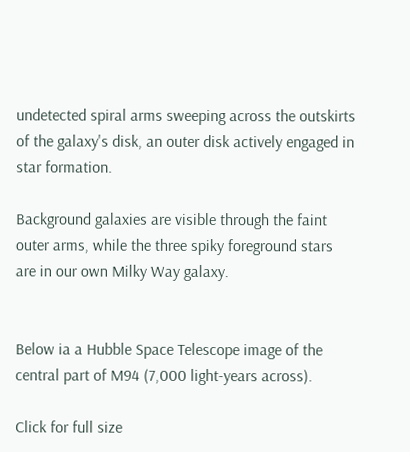undetected spiral arms sweeping across the outskirts of the galaxy's disk, an outer disk actively engaged in star formation.

Background galaxies are visible through the faint outer arms, while the three spiky foreground stars are in our own Milky Way galaxy.


Below ia a Hubble Space Telescope image of the central part of M94 (7,000 light-years across).

Click for full size